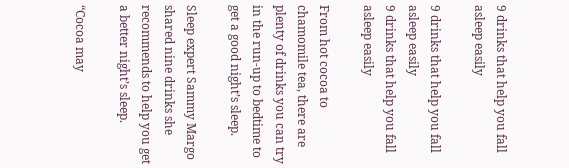9 drinks that help you fall asleep easily

9 drinks that help you fall asleep easily
9 drinks that help you fall asleep easily

From hot cocoa to chamomile tea, there are plenty of drinks you can try in the run-up to bedtime to get a good night’s sleep.

Sleep expert Sammy Margo shared nine drinks she recommends to help you get a better night’s sleep.

“Cocoa may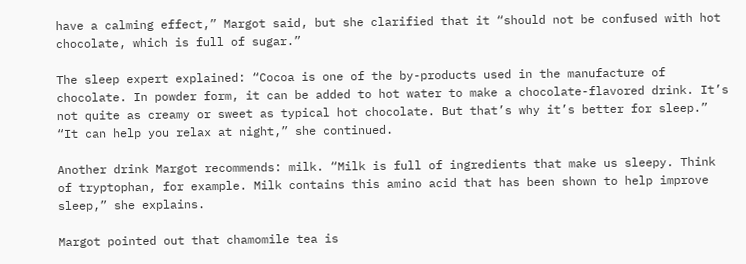have a calming effect,” Margot said, but she clarified that it “should not be confused with hot chocolate, which is full of sugar.”

The sleep expert explained: “Cocoa is one of the by-products used in the manufacture of chocolate. In powder form, it can be added to hot water to make a chocolate-flavored drink. It’s not quite as creamy or sweet as typical hot chocolate. But that’s why it’s better for sleep.” “It can help you relax at night,” she continued.

Another drink Margot recommends: milk. “Milk is full of ingredients that make us sleepy. Think of tryptophan, for example. Milk contains this amino acid that has been shown to help improve sleep,” she explains.

Margot pointed out that chamomile tea is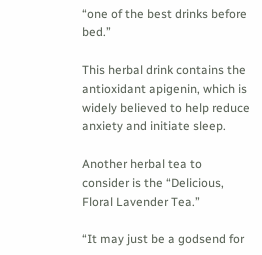“one of the best drinks before bed.”

This herbal drink contains the antioxidant apigenin, which is widely believed to help reduce anxiety and initiate sleep.

Another herbal tea to consider is the “Delicious, Floral Lavender Tea.”

“It may just be a godsend for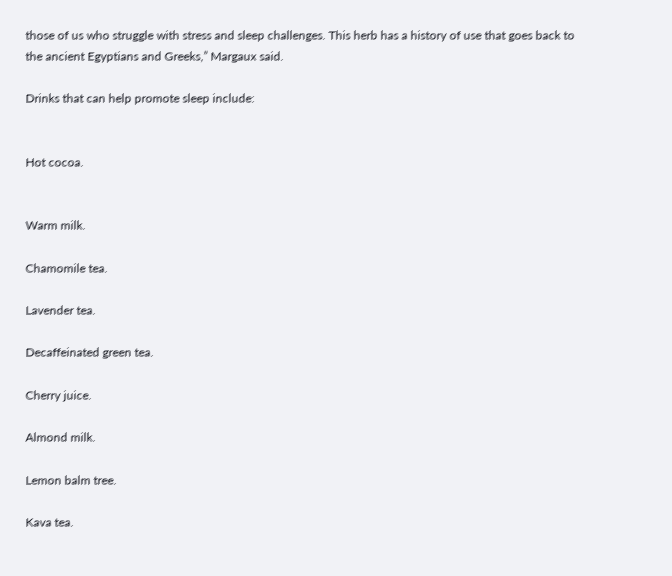those of us who struggle with stress and sleep challenges. This herb has a history of use that goes back to the ancient Egyptians and Greeks,” Margaux said.

Drinks that can help promote sleep include:


Hot cocoa.


Warm milk.

Chamomile tea.

Lavender tea.

Decaffeinated green tea.

Cherry juice.

Almond milk.

Lemon balm tree.

Kava tea.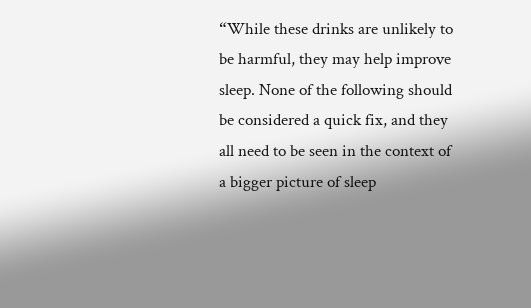“While these drinks are unlikely to be harmful, they may help improve sleep. None of the following should be considered a quick fix, and they all need to be seen in the context of a bigger picture of sleep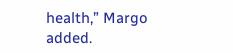health,” Margo added.